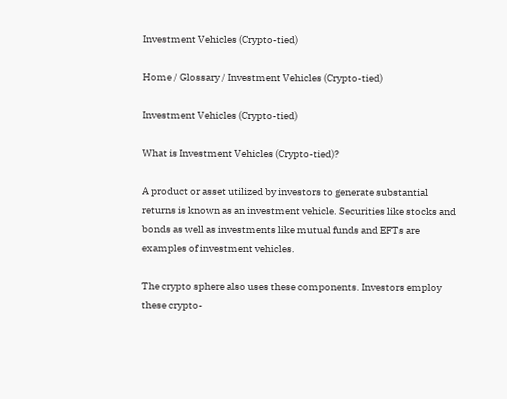Investment Vehicles (Crypto-tied)

Home / Glossary / Investment Vehicles (Crypto-tied)

Investment Vehicles (Crypto-tied)

What is Investment Vehicles (Crypto-tied)?

A product or asset utilized by investors to generate substantial returns is known as an investment vehicle. Securities like stocks and bonds as well as investments like mutual funds and EFTs are examples of investment vehicles.

The crypto sphere also uses these components. Investors employ these crypto-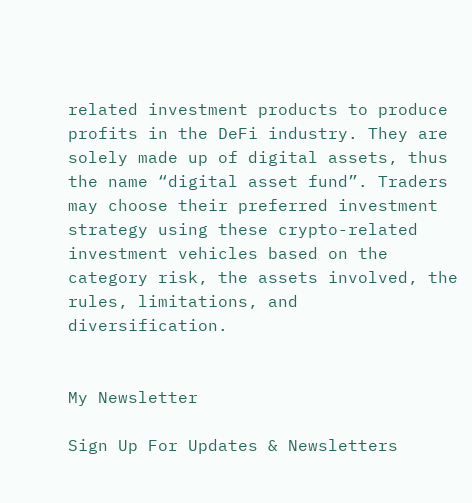related investment products to produce profits in the DeFi industry. They are solely made up of digital assets, thus the name “digital asset fund”. Traders may choose their preferred investment strategy using these crypto-related investment vehicles based on the category risk, the assets involved, the rules, limitations, and diversification.


My Newsletter

Sign Up For Updates & Newsletters